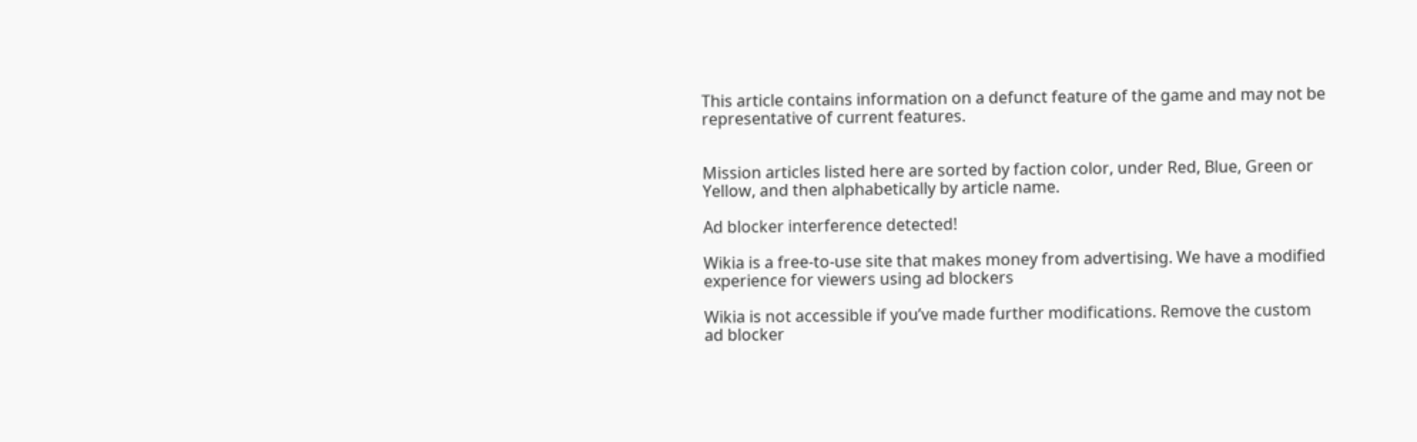This article contains information on a defunct feature of the game and may not be representative of current features.


Mission articles listed here are sorted by faction color, under Red, Blue, Green or Yellow, and then alphabetically by article name.

Ad blocker interference detected!

Wikia is a free-to-use site that makes money from advertising. We have a modified experience for viewers using ad blockers

Wikia is not accessible if you’ve made further modifications. Remove the custom ad blocker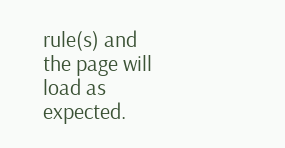rule(s) and the page will load as expected.